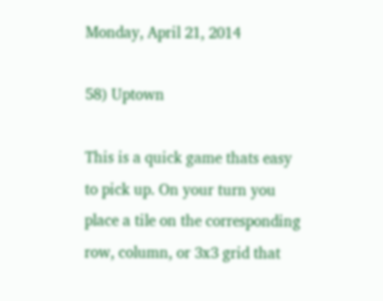Monday, April 21, 2014

58) Uptown

This is a quick game thats easy to pick up. On your turn you place a tile on the corresponding row, column, or 3x3 grid that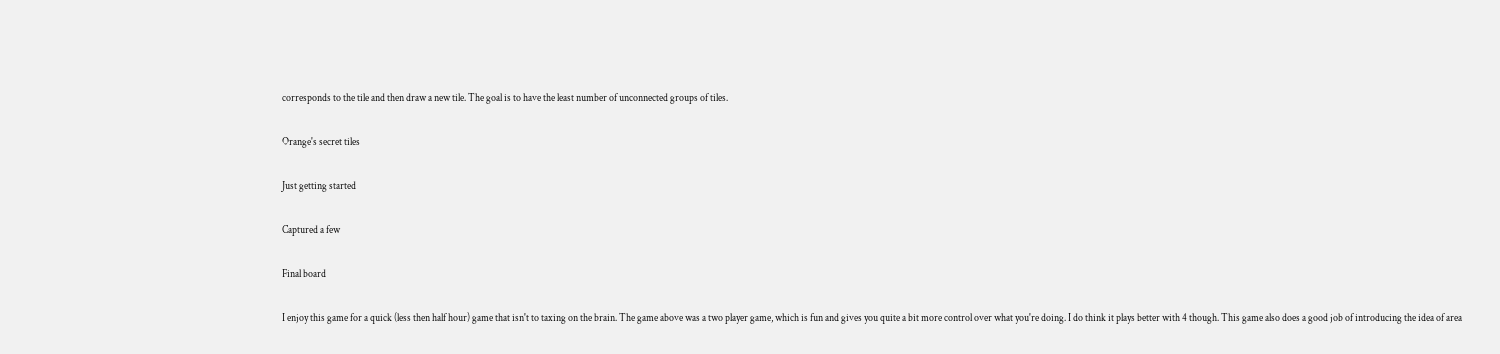corresponds to the tile and then draw a new tile. The goal is to have the least number of unconnected groups of tiles.

Orange's secret tiles

Just getting started

Captured a few

Final board

I enjoy this game for a quick (less then half hour) game that isn't to taxing on the brain. The game above was a two player game, which is fun and gives you quite a bit more control over what you're doing. I do think it plays better with 4 though. This game also does a good job of introducing the idea of area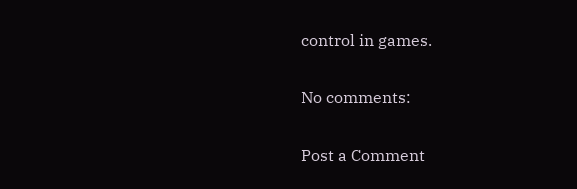control in games.

No comments:

Post a Comment